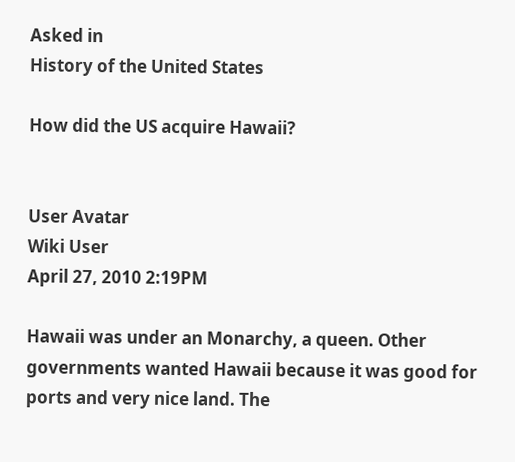Asked in
History of the United States

How did the US acquire Hawaii?


User Avatar
Wiki User
April 27, 2010 2:19PM

Hawaii was under an Monarchy, a queen. Other governments wanted Hawaii because it was good for ports and very nice land. The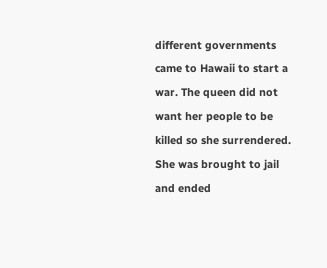different governments came to Hawaii to start a war. The queen did not want her people to be killed so she surrendered. She was brought to jail and ended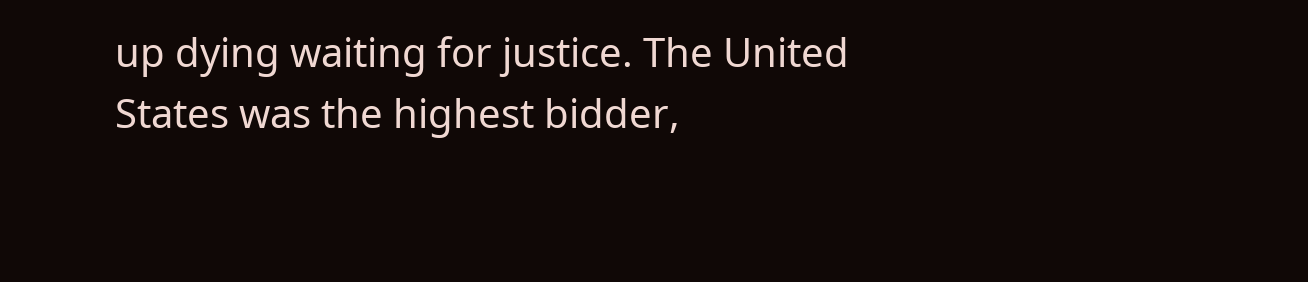up dying waiting for justice. The United States was the highest bidder,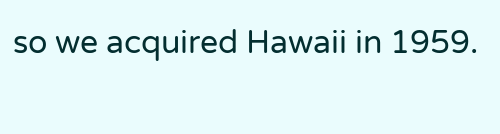so we acquired Hawaii in 1959.